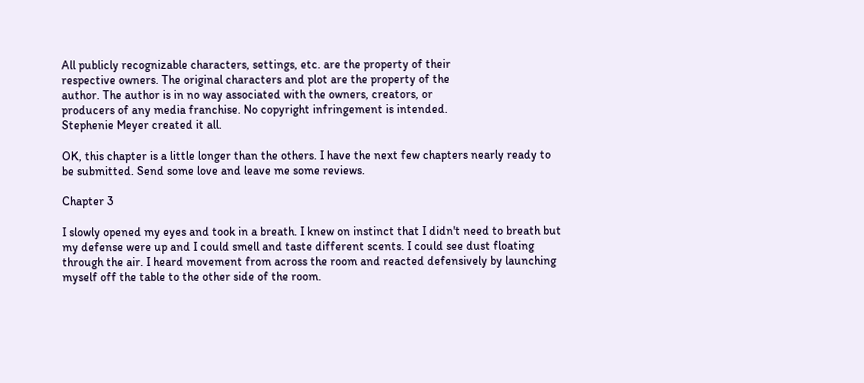All publicly recognizable characters, settings, etc. are the property of their
respective owners. The original characters and plot are the property of the
author. The author is in no way associated with the owners, creators, or
producers of any media franchise. No copyright infringement is intended.
Stephenie Meyer created it all.

OK, this chapter is a little longer than the others. I have the next few chapters nearly ready to be submitted. Send some love and leave me some reviews.

Chapter 3

I slowly opened my eyes and took in a breath. I knew on instinct that I didn't need to breath but my defense were up and I could smell and taste different scents. I could see dust floating through the air. I heard movement from across the room and reacted defensively by launching myself off the table to the other side of the room.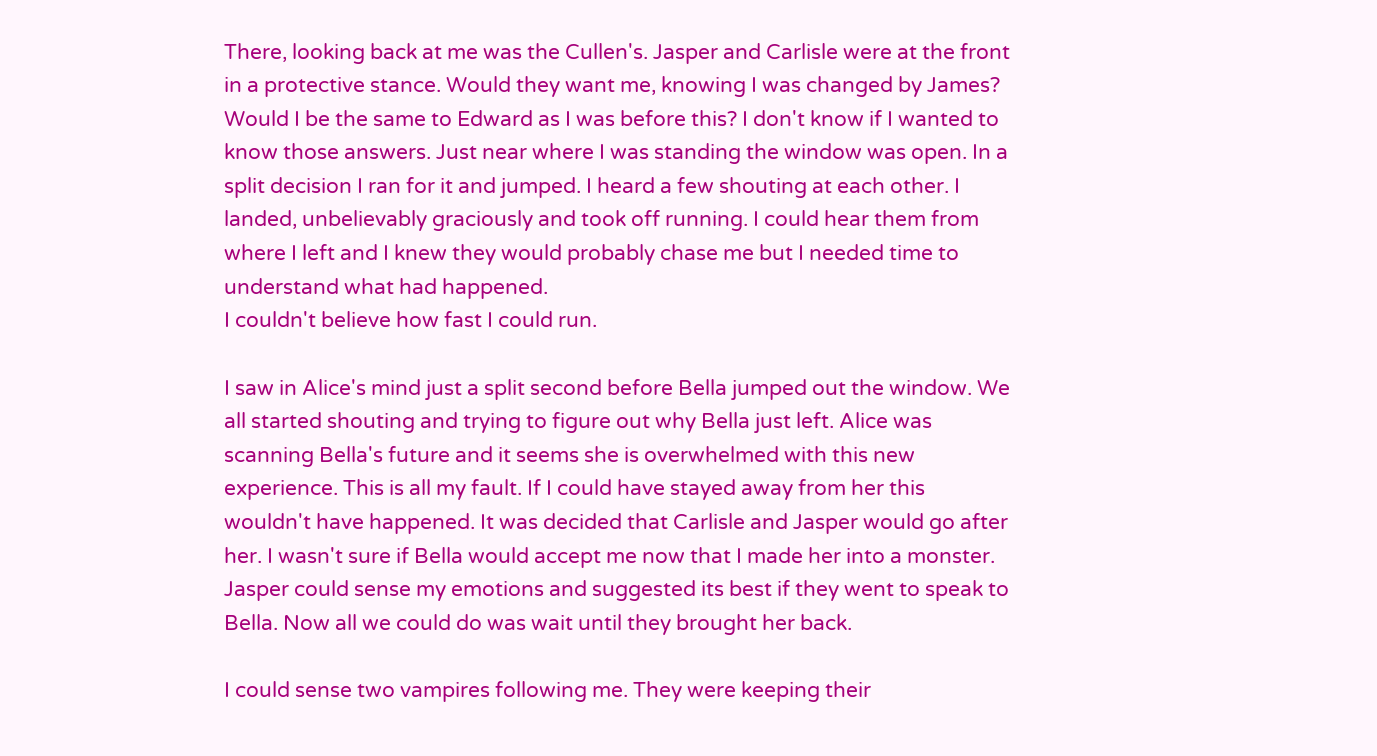There, looking back at me was the Cullen's. Jasper and Carlisle were at the front in a protective stance. Would they want me, knowing I was changed by James? Would I be the same to Edward as I was before this? I don't know if I wanted to know those answers. Just near where I was standing the window was open. In a split decision I ran for it and jumped. I heard a few shouting at each other. I landed, unbelievably graciously and took off running. I could hear them from where I left and I knew they would probably chase me but I needed time to understand what had happened.
I couldn't believe how fast I could run.

I saw in Alice's mind just a split second before Bella jumped out the window. We all started shouting and trying to figure out why Bella just left. Alice was scanning Bella's future and it seems she is overwhelmed with this new experience. This is all my fault. If I could have stayed away from her this wouldn't have happened. It was decided that Carlisle and Jasper would go after her. I wasn't sure if Bella would accept me now that I made her into a monster. Jasper could sense my emotions and suggested its best if they went to speak to Bella. Now all we could do was wait until they brought her back.

I could sense two vampires following me. They were keeping their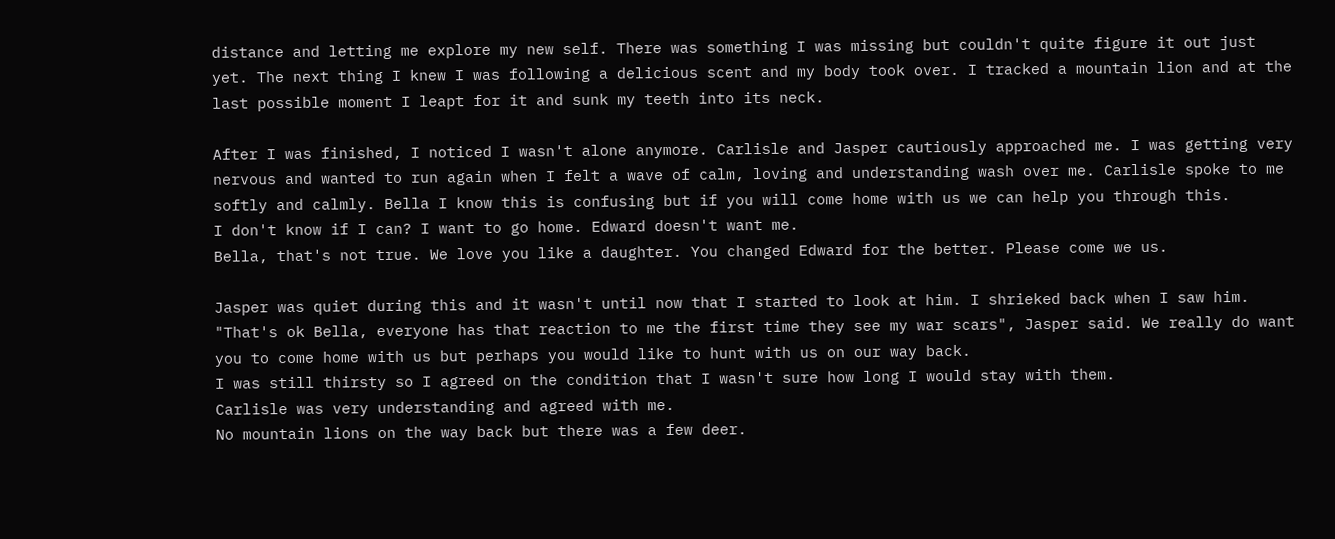distance and letting me explore my new self. There was something I was missing but couldn't quite figure it out just yet. The next thing I knew I was following a delicious scent and my body took over. I tracked a mountain lion and at the last possible moment I leapt for it and sunk my teeth into its neck.

After I was finished, I noticed I wasn't alone anymore. Carlisle and Jasper cautiously approached me. I was getting very nervous and wanted to run again when I felt a wave of calm, loving and understanding wash over me. Carlisle spoke to me softly and calmly. Bella I know this is confusing but if you will come home with us we can help you through this.
I don't know if I can? I want to go home. Edward doesn't want me.
Bella, that's not true. We love you like a daughter. You changed Edward for the better. Please come we us.

Jasper was quiet during this and it wasn't until now that I started to look at him. I shrieked back when I saw him.
"That's ok Bella, everyone has that reaction to me the first time they see my war scars", Jasper said. We really do want you to come home with us but perhaps you would like to hunt with us on our way back.
I was still thirsty so I agreed on the condition that I wasn't sure how long I would stay with them.
Carlisle was very understanding and agreed with me.
No mountain lions on the way back but there was a few deer.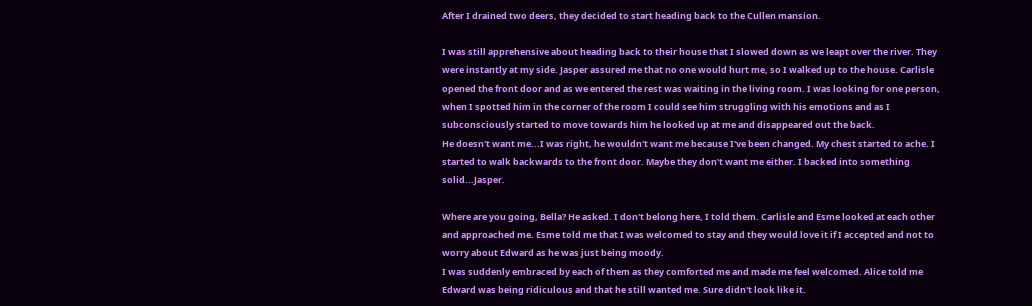After I drained two deers, they decided to start heading back to the Cullen mansion.

I was still apprehensive about heading back to their house that I slowed down as we leapt over the river. They were instantly at my side. Jasper assured me that no one would hurt me, so I walked up to the house. Carlisle opened the front door and as we entered the rest was waiting in the living room. I was looking for one person, when I spotted him in the corner of the room I could see him struggling with his emotions and as I subconsciously started to move towards him he looked up at me and disappeared out the back.
He doesn't want me...I was right, he wouldn't want me because I've been changed. My chest started to ache. I started to walk backwards to the front door. Maybe they don't want me either. I backed into something solid...Jasper.

Where are you going, Bella? He asked. I don't belong here, I told them. Carlisle and Esme looked at each other and approached me. Esme told me that I was welcomed to stay and they would love it if I accepted and not to worry about Edward as he was just being moody.
I was suddenly embraced by each of them as they comforted me and made me feel welcomed. Alice told me Edward was being ridiculous and that he still wanted me. Sure didn't look like it.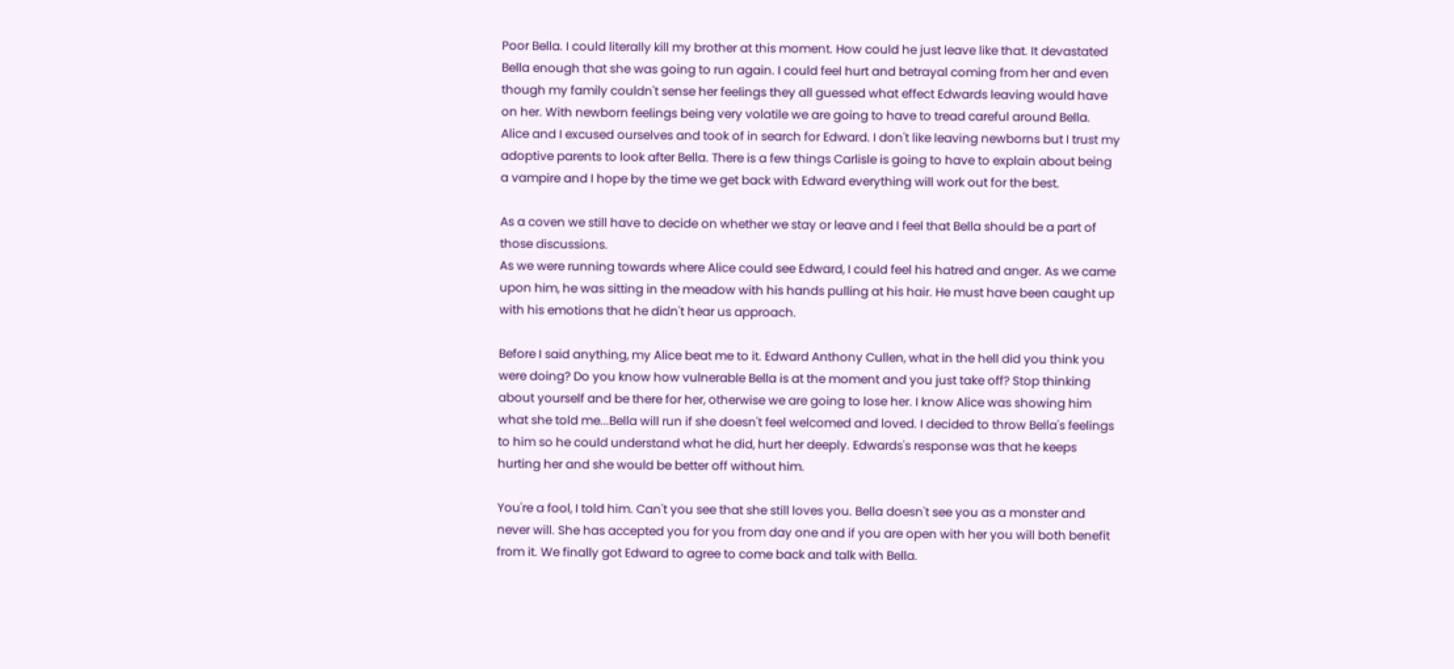Poor Bella. I could literally kill my brother at this moment. How could he just leave like that. It devastated Bella enough that she was going to run again. I could feel hurt and betrayal coming from her and even though my family couldn't sense her feelings they all guessed what effect Edwards leaving would have on her. With newborn feelings being very volatile we are going to have to tread careful around Bella.
Alice and I excused ourselves and took of in search for Edward. I don't like leaving newborns but I trust my adoptive parents to look after Bella. There is a few things Carlisle is going to have to explain about being a vampire and I hope by the time we get back with Edward everything will work out for the best.

As a coven we still have to decide on whether we stay or leave and I feel that Bella should be a part of those discussions.
As we were running towards where Alice could see Edward, I could feel his hatred and anger. As we came upon him, he was sitting in the meadow with his hands pulling at his hair. He must have been caught up with his emotions that he didn't hear us approach.

Before I said anything, my Alice beat me to it. Edward Anthony Cullen, what in the hell did you think you were doing? Do you know how vulnerable Bella is at the moment and you just take off? Stop thinking about yourself and be there for her, otherwise we are going to lose her. I know Alice was showing him what she told me...Bella will run if she doesn't feel welcomed and loved. I decided to throw Bella's feelings to him so he could understand what he did, hurt her deeply. Edwards's response was that he keeps hurting her and she would be better off without him.

You're a fool, I told him. Can't you see that she still loves you. Bella doesn't see you as a monster and never will. She has accepted you for you from day one and if you are open with her you will both benefit from it. We finally got Edward to agree to come back and talk with Bella.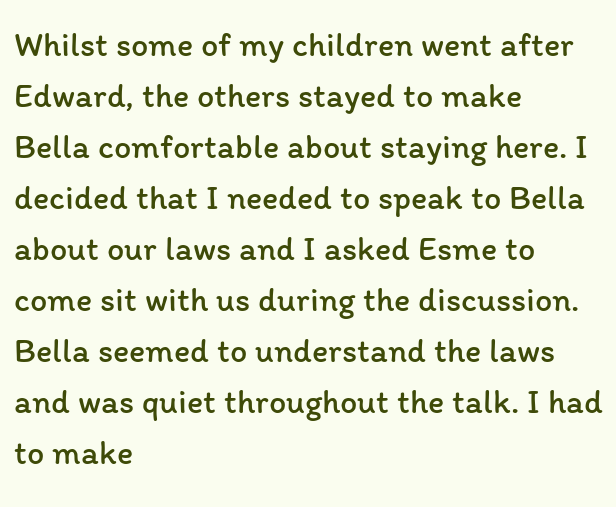Whilst some of my children went after Edward, the others stayed to make Bella comfortable about staying here. I decided that I needed to speak to Bella about our laws and I asked Esme to come sit with us during the discussion.
Bella seemed to understand the laws and was quiet throughout the talk. I had to make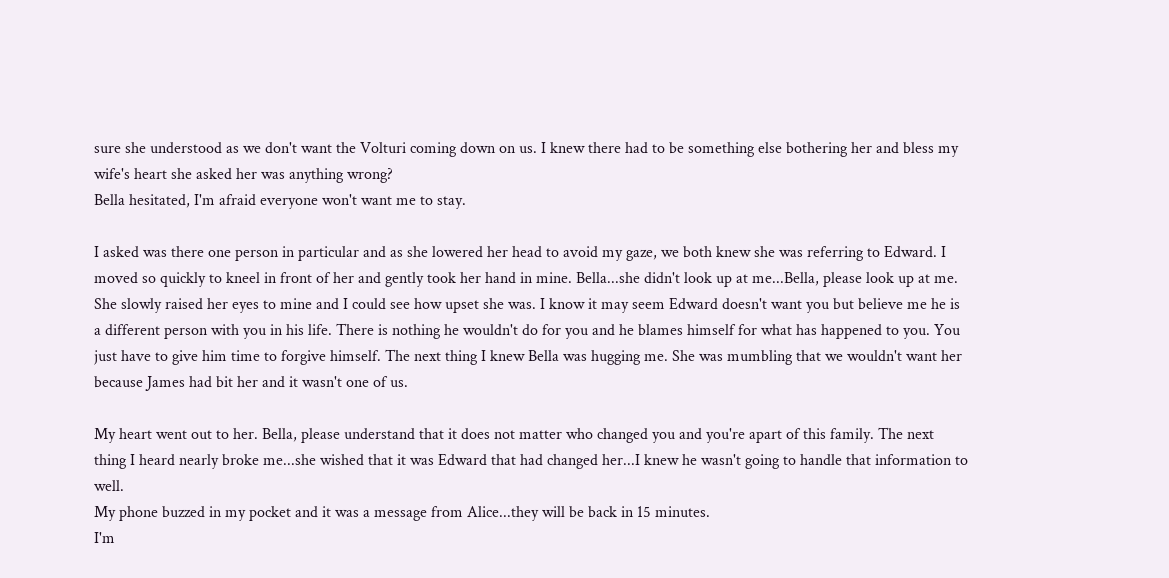sure she understood as we don't want the Volturi coming down on us. I knew there had to be something else bothering her and bless my wife's heart she asked her was anything wrong?
Bella hesitated, I'm afraid everyone won't want me to stay.

I asked was there one person in particular and as she lowered her head to avoid my gaze, we both knew she was referring to Edward. I moved so quickly to kneel in front of her and gently took her hand in mine. Bella...she didn't look up at me...Bella, please look up at me. She slowly raised her eyes to mine and I could see how upset she was. I know it may seem Edward doesn't want you but believe me he is a different person with you in his life. There is nothing he wouldn't do for you and he blames himself for what has happened to you. You just have to give him time to forgive himself. The next thing I knew Bella was hugging me. She was mumbling that we wouldn't want her because James had bit her and it wasn't one of us.

My heart went out to her. Bella, please understand that it does not matter who changed you and you're apart of this family. The next thing I heard nearly broke me...she wished that it was Edward that had changed her...I knew he wasn't going to handle that information to well.
My phone buzzed in my pocket and it was a message from Alice...they will be back in 15 minutes.
I'm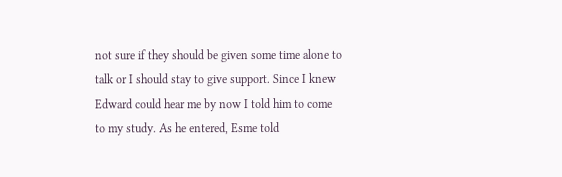not sure if they should be given some time alone to talk or I should stay to give support. Since I knew Edward could hear me by now I told him to come to my study. As he entered, Esme told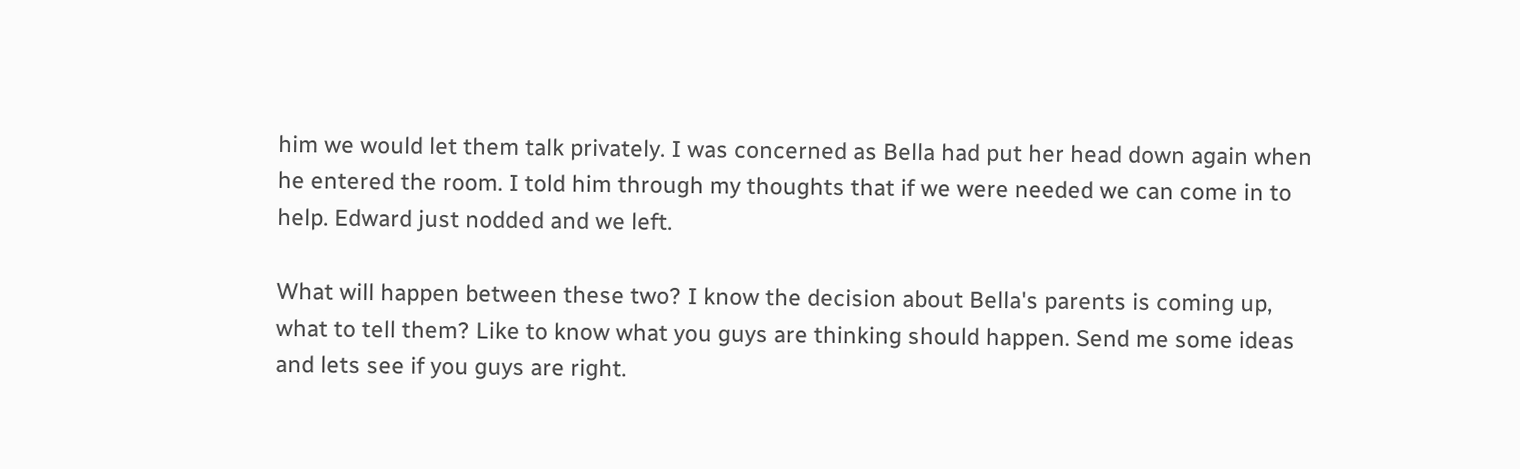him we would let them talk privately. I was concerned as Bella had put her head down again when he entered the room. I told him through my thoughts that if we were needed we can come in to help. Edward just nodded and we left.

What will happen between these two? I know the decision about Bella's parents is coming up, what to tell them? Like to know what you guys are thinking should happen. Send me some ideas and lets see if you guys are right.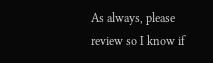As always, please review so I know if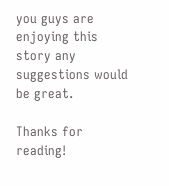you guys are enjoying this story any suggestions would be great.

Thanks for reading!